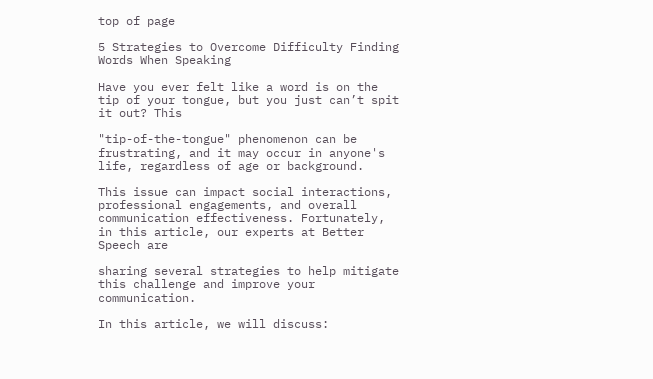top of page

5 Strategies to Overcome Difficulty Finding Words When Speaking

Have you ever felt like a word is on the tip of your tongue, but you just can’t spit it out? This

"tip-of-the-tongue" phenomenon can be frustrating, and it may occur in anyone's life, regardless of age or background.

This issue can impact social interactions, professional engagements, and overall communication effectiveness. Fortunately, in this article, our experts at Better Speech are

sharing several strategies to help mitigate this challenge and improve your communication.

In this article, we will discuss: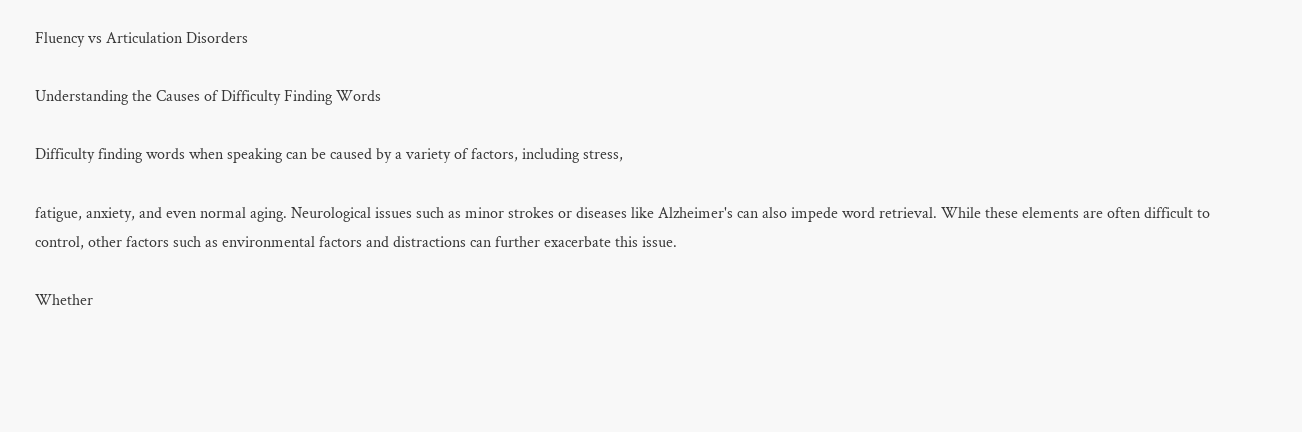Fluency vs Articulation Disorders

Understanding the Causes of Difficulty Finding Words

Difficulty finding words when speaking can be caused by a variety of factors, including stress,

fatigue, anxiety, and even normal aging. Neurological issues such as minor strokes or diseases like Alzheimer's can also impede word retrieval. While these elements are often difficult to control, other factors such as environmental factors and distractions can further exacerbate this issue.

Whether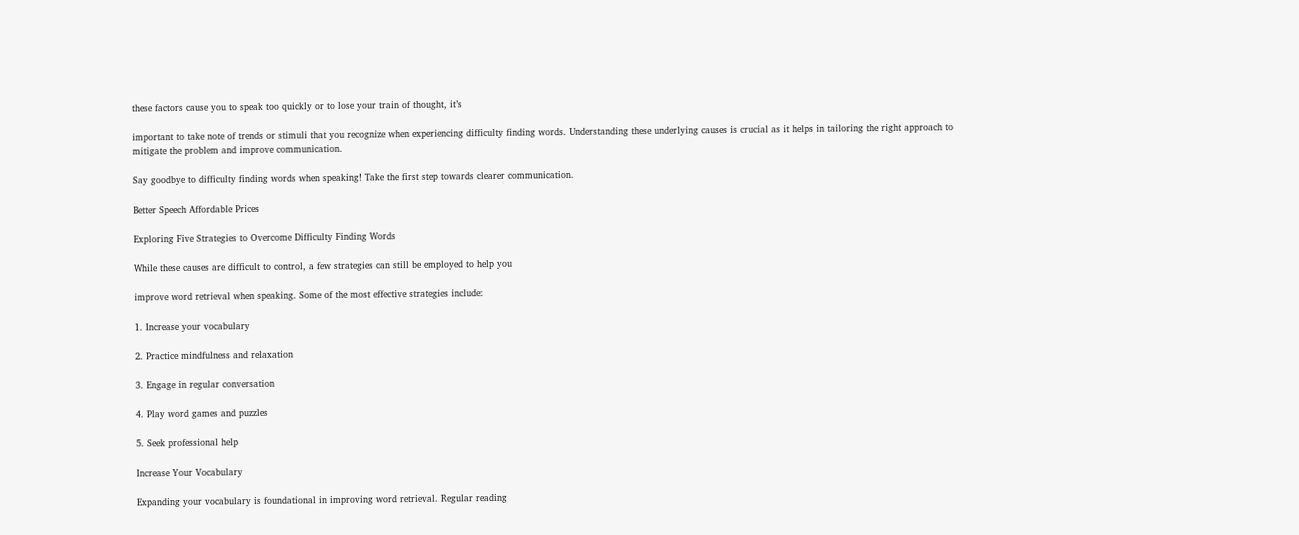these factors cause you to speak too quickly or to lose your train of thought, it’s

important to take note of trends or stimuli that you recognize when experiencing difficulty finding words. Understanding these underlying causes is crucial as it helps in tailoring the right approach to mitigate the problem and improve communication.

Say goodbye to difficulty finding words when speaking! Take the first step towards clearer communication.

Better Speech Affordable Prices

Exploring Five Strategies to Overcome Difficulty Finding Words

While these causes are difficult to control, a few strategies can still be employed to help you

improve word retrieval when speaking. Some of the most effective strategies include:

1. Increase your vocabulary

2. Practice mindfulness and relaxation

3. Engage in regular conversation

4. Play word games and puzzles

5. Seek professional help

Increase Your Vocabulary

Expanding your vocabulary is foundational in improving word retrieval. Regular reading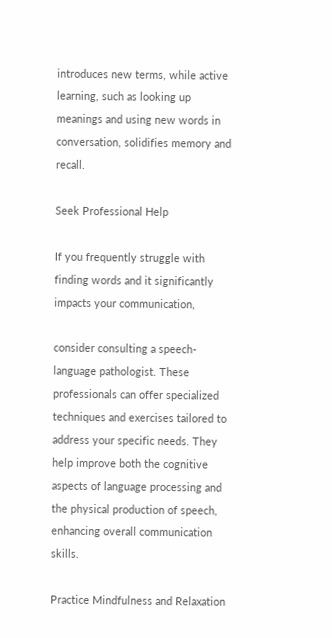introduces new terms, while active learning, such as looking up meanings and using new words in conversation, solidifies memory and recall.

Seek Professional Help

If you frequently struggle with finding words and it significantly impacts your communication,

consider consulting a speech-language pathologist. These professionals can offer specialized techniques and exercises tailored to address your specific needs. They help improve both the cognitive aspects of language processing and the physical production of speech, enhancing overall communication skills.

Practice Mindfulness and Relaxation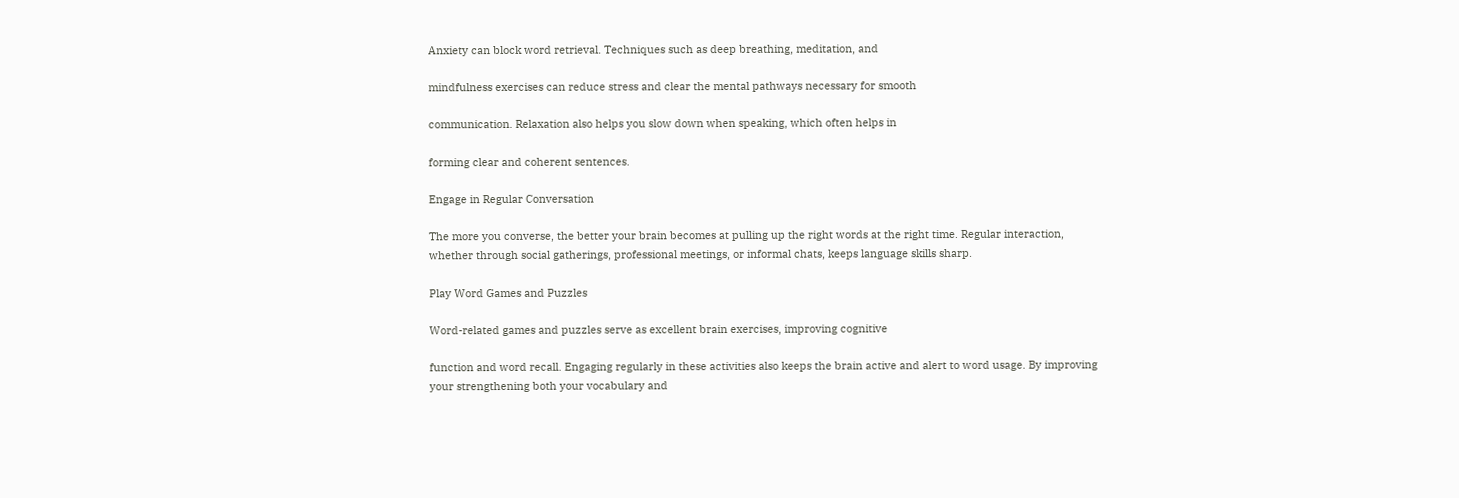Anxiety can block word retrieval. Techniques such as deep breathing, meditation, and

mindfulness exercises can reduce stress and clear the mental pathways necessary for smooth

communication. Relaxation also helps you slow down when speaking, which often helps in

forming clear and coherent sentences.

Engage in Regular Conversation

The more you converse, the better your brain becomes at pulling up the right words at the right time. Regular interaction, whether through social gatherings, professional meetings, or informal chats, keeps language skills sharp.

Play Word Games and Puzzles

Word-related games and puzzles serve as excellent brain exercises, improving cognitive

function and word recall. Engaging regularly in these activities also keeps the brain active and alert to word usage. By improving your strengthening both your vocabulary and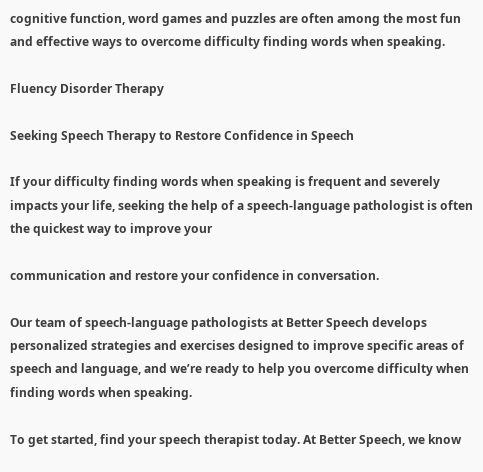cognitive function, word games and puzzles are often among the most fun and effective ways to overcome difficulty finding words when speaking.

Fluency Disorder Therapy

Seeking Speech Therapy to Restore Confidence in Speech

If your difficulty finding words when speaking is frequent and severely impacts your life, seeking the help of a speech-language pathologist is often the quickest way to improve your

communication and restore your confidence in conversation.

Our team of speech-language pathologists at Better Speech develops personalized strategies and exercises designed to improve specific areas of speech and language, and we’re ready to help you overcome difficulty when finding words when speaking.

To get started, find your speech therapist today. At Better Speech, we know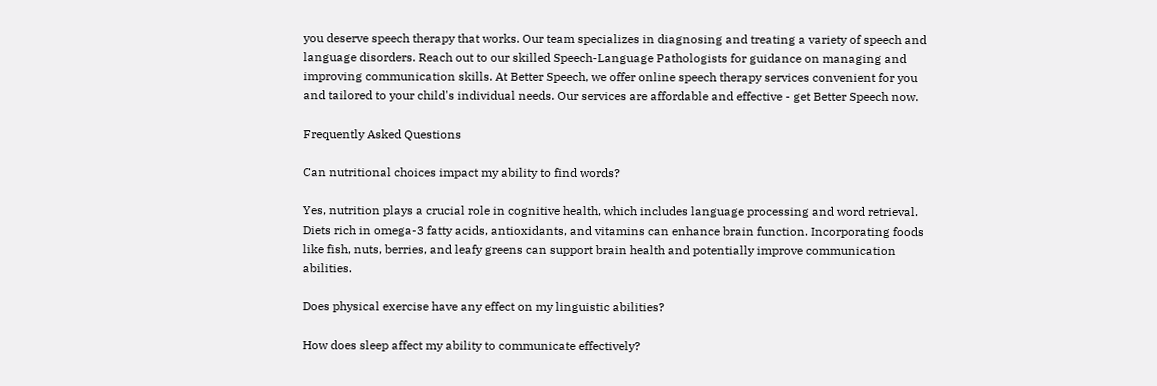you deserve speech therapy that works. Our team specializes in diagnosing and treating a variety of speech and language disorders. Reach out to our skilled Speech-Language Pathologists for guidance on managing and improving communication skills. At Better Speech, we offer online speech therapy services convenient for you and tailored to your child's individual needs. Our services are affordable and effective - get Better Speech now.

Frequently Asked Questions

Can nutritional choices impact my ability to find words?

Yes, nutrition plays a crucial role in cognitive health, which includes language processing and word retrieval. Diets rich in omega-3 fatty acids, antioxidants, and vitamins can enhance brain function. Incorporating foods like fish, nuts, berries, and leafy greens can support brain health and potentially improve communication abilities.

Does physical exercise have any effect on my linguistic abilities?

How does sleep affect my ability to communicate effectively?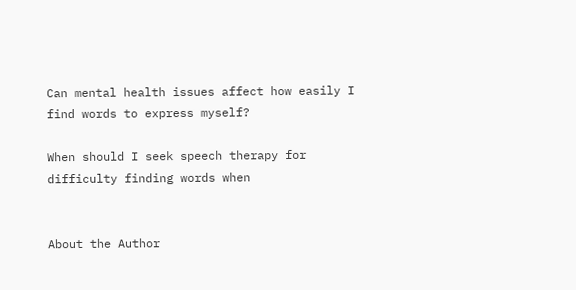Can mental health issues affect how easily I find words to express myself?

When should I seek speech therapy for difficulty finding words when


About the Author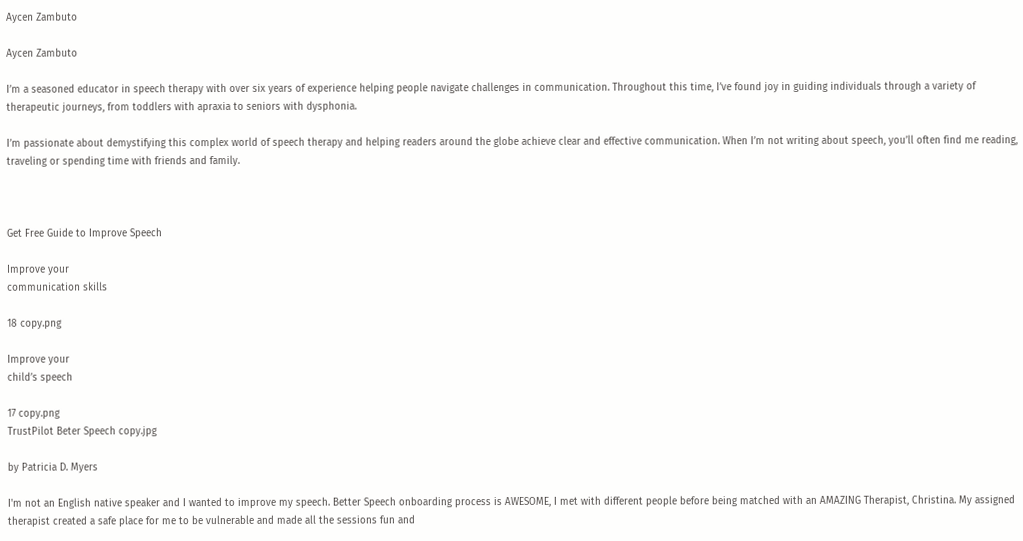Aycen Zambuto

Aycen Zambuto

I’m a seasoned educator in speech therapy with over six years of experience helping people navigate challenges in communication. Throughout this time, I’ve found joy in guiding individuals through a variety of therapeutic journeys, from toddlers with apraxia to seniors with dysphonia.

I’m passionate about demystifying this complex world of speech therapy and helping readers around the globe achieve clear and effective communication. When I’m not writing about speech, you’ll often find me reading, traveling or spending time with friends and family.



Get Free Guide to Improve Speech

Improve your
communication skills

18 copy.png

Improve your
child’s speech

17 copy.png
TrustPilot Beter Speech copy.jpg

by Patricia D. Myers

I'm not an English native speaker and I wanted to improve my speech. Better Speech onboarding process is AWESOME, I met with different people before being matched with an AMAZING Therapist, Christina. My assigned therapist created a safe place for me to be vulnerable and made all the sessions fun and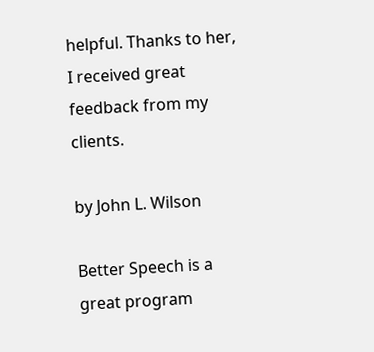helpful. Thanks to her, I received great feedback from my clients.

by John L. Wilson

Better Speech is a great program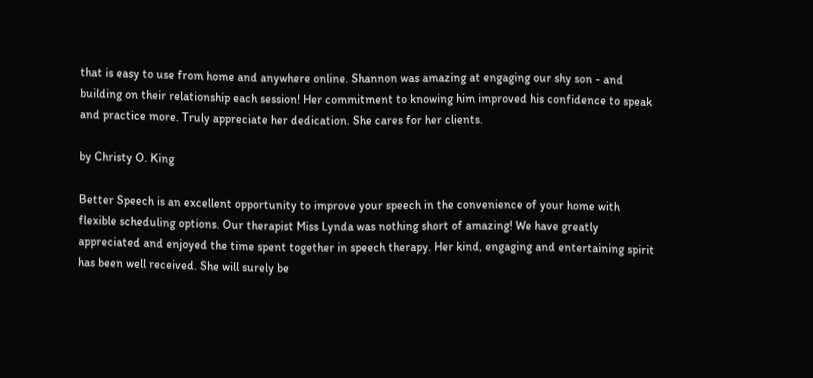that is easy to use from home and anywhere online. Shannon was amazing at engaging our shy son - and building on their relationship each session! Her commitment to knowing him improved his confidence to speak and practice more. Truly appreciate her dedication. She cares for her clients.

by Christy O. King

Better Speech is an excellent opportunity to improve your speech in the convenience of your home with flexible scheduling options. Our therapist Miss Lynda was nothing short of amazing! We have greatly appreciated and enjoyed the time spent together in speech therapy. Her kind, engaging and entertaining spirit has been well received. She will surely be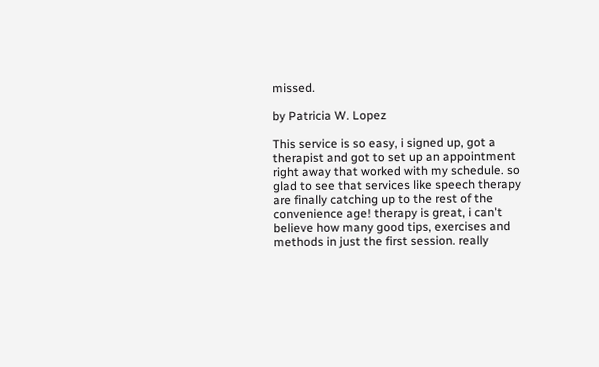missed.

by Patricia W. Lopez

This service is so easy, i signed up, got a therapist and got to set up an appointment right away that worked with my schedule. so glad to see that services like speech therapy are finally catching up to the rest of the convenience age! therapy is great, i can't believe how many good tips, exercises and methods in just the first session. really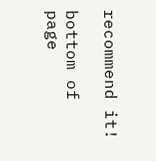recommend it!

bottom of page